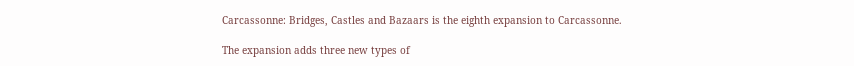Carcassonne: Bridges, Castles and Bazaars is the eighth expansion to Carcassonne.

The expansion adds three new types of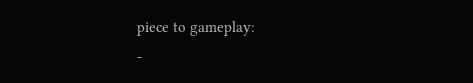piece to gameplay:
-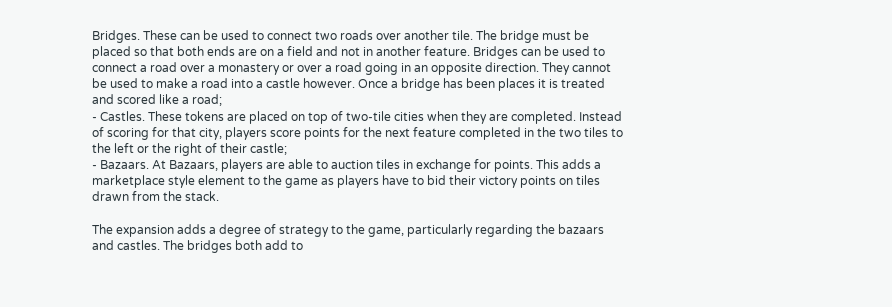Bridges. These can be used to connect two roads over another tile. The bridge must be placed so that both ends are on a field and not in another feature. Bridges can be used to connect a road over a monastery or over a road going in an opposite direction. They cannot be used to make a road into a castle however. Once a bridge has been places it is treated and scored like a road;
- Castles. These tokens are placed on top of two-tile cities when they are completed. Instead of scoring for that city, players score points for the next feature completed in the two tiles to the left or the right of their castle;
- Bazaars. At Bazaars, players are able to auction tiles in exchange for points. This adds a marketplace style element to the game as players have to bid their victory points on tiles drawn from the stack.

The expansion adds a degree of strategy to the game, particularly regarding the bazaars and castles. The bridges both add to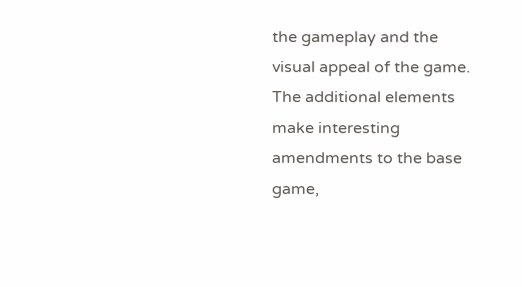the gameplay and the visual appeal of the game. The additional elements make interesting amendments to the base game,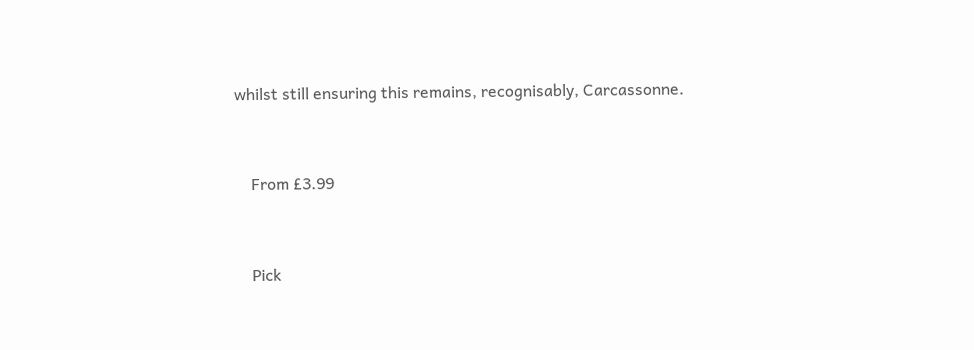whilst still ensuring this remains, recognisably, Carcassonne.


    From £3.99


    Pick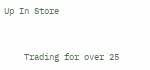Up In Store


    Trading for over 25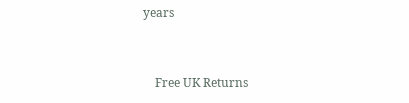years


    Free UK Returns